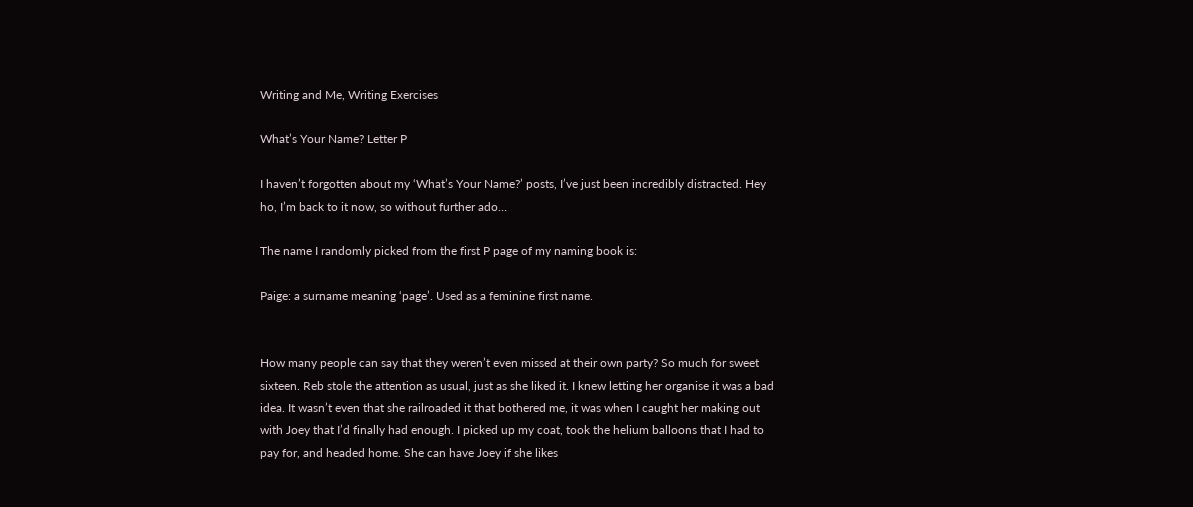Writing and Me, Writing Exercises

What’s Your Name? Letter P

I haven’t forgotten about my ‘What’s Your Name?’ posts, I’ve just been incredibly distracted. Hey ho, I’m back to it now, so without further ado…

The name I randomly picked from the first P page of my naming book is:

Paige: a surname meaning ‘page’. Used as a feminine first name.


How many people can say that they weren’t even missed at their own party? So much for sweet sixteen. Reb stole the attention as usual, just as she liked it. I knew letting her organise it was a bad idea. It wasn’t even that she railroaded it that bothered me, it was when I caught her making out with Joey that I’d finally had enough. I picked up my coat, took the helium balloons that I had to pay for, and headed home. She can have Joey if she likes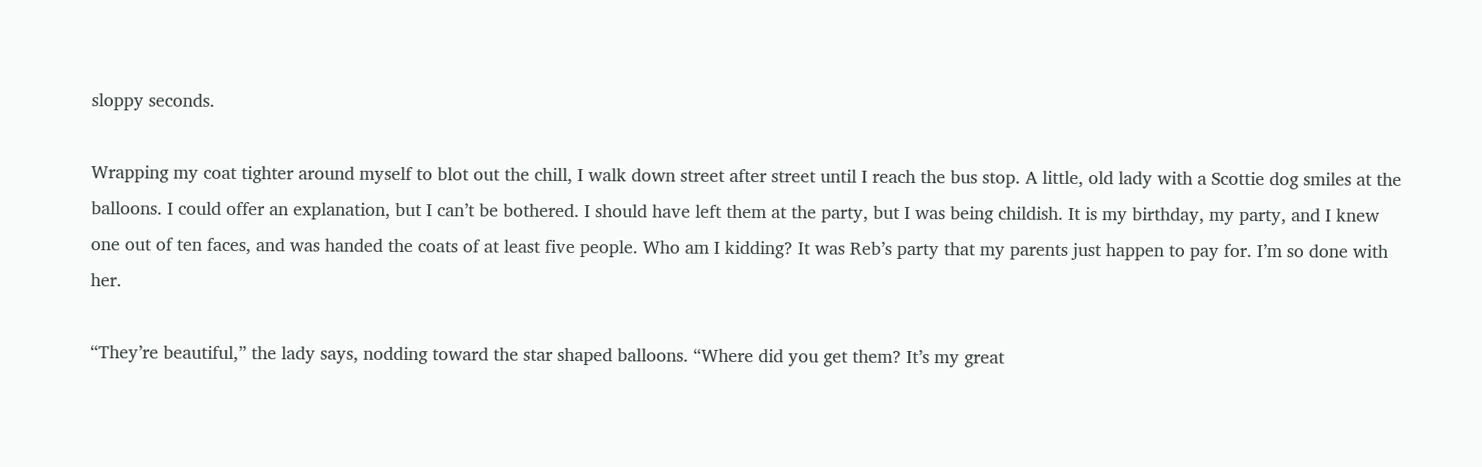sloppy seconds.

Wrapping my coat tighter around myself to blot out the chill, I walk down street after street until I reach the bus stop. A little, old lady with a Scottie dog smiles at the balloons. I could offer an explanation, but I can’t be bothered. I should have left them at the party, but I was being childish. It is my birthday, my party, and I knew one out of ten faces, and was handed the coats of at least five people. Who am I kidding? It was Reb’s party that my parents just happen to pay for. I’m so done with her.

“They’re beautiful,” the lady says, nodding toward the star shaped balloons. “Where did you get them? It’s my great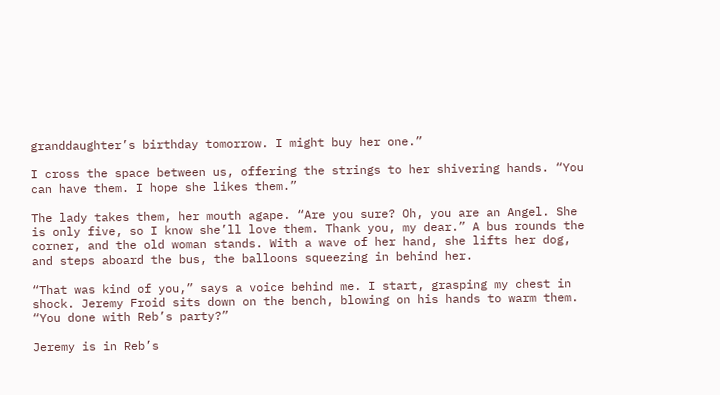granddaughter’s birthday tomorrow. I might buy her one.”

I cross the space between us, offering the strings to her shivering hands. “You can have them. I hope she likes them.”

The lady takes them, her mouth agape. “Are you sure? Oh, you are an Angel. She is only five, so I know she’ll love them. Thank you, my dear.” A bus rounds the corner, and the old woman stands. With a wave of her hand, she lifts her dog, and steps aboard the bus, the balloons squeezing in behind her.

“That was kind of you,” says a voice behind me. I start, grasping my chest in shock. Jeremy Froid sits down on the bench, blowing on his hands to warm them. “You done with Reb’s party?”

Jeremy is in Reb’s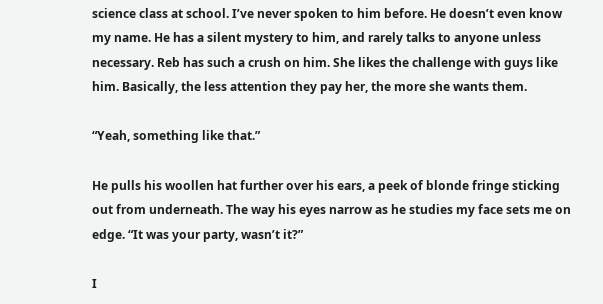science class at school. I’ve never spoken to him before. He doesn’t even know my name. He has a silent mystery to him, and rarely talks to anyone unless necessary. Reb has such a crush on him. She likes the challenge with guys like him. Basically, the less attention they pay her, the more she wants them.

“Yeah, something like that.”

He pulls his woollen hat further over his ears, a peek of blonde fringe sticking out from underneath. The way his eyes narrow as he studies my face sets me on edge. “It was your party, wasn’t it?”

I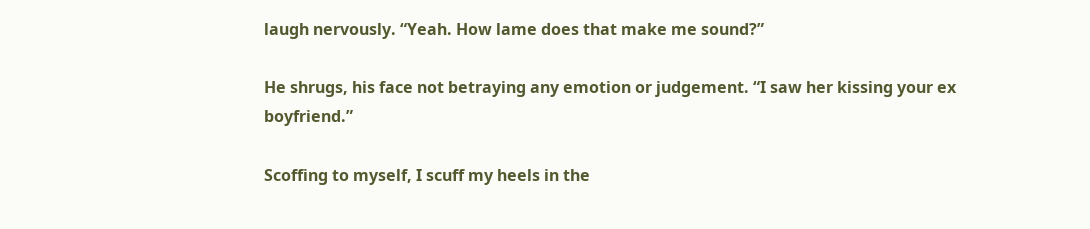laugh nervously. “Yeah. How lame does that make me sound?”

He shrugs, his face not betraying any emotion or judgement. “I saw her kissing your ex boyfriend.”

Scoffing to myself, I scuff my heels in the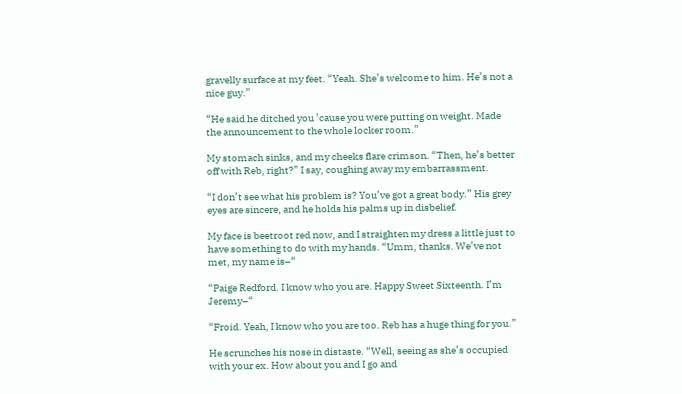gravelly surface at my feet. “Yeah. She’s welcome to him. He’s not a nice guy.”

“He said he ditched you ’cause you were putting on weight. Made the announcement to the whole locker room.”

My stomach sinks, and my cheeks flare crimson. “Then, he’s better off with Reb, right?” I say, coughing away my embarrassment.

“I don’t see what his problem is? You’ve got a great body.” His grey eyes are sincere, and he holds his palms up in disbelief.

My face is beetroot red now, and I straighten my dress a little just to have something to do with my hands. “Umm, thanks. We’ve not met, my name is–“

“Paige Redford. I know who you are. Happy Sweet Sixteenth. I’m Jeremy–“

“Froid. Yeah, I know who you are too. Reb has a huge thing for you.”

He scrunches his nose in distaste. “Well, seeing as she’s occupied with your ex. How about you and I go and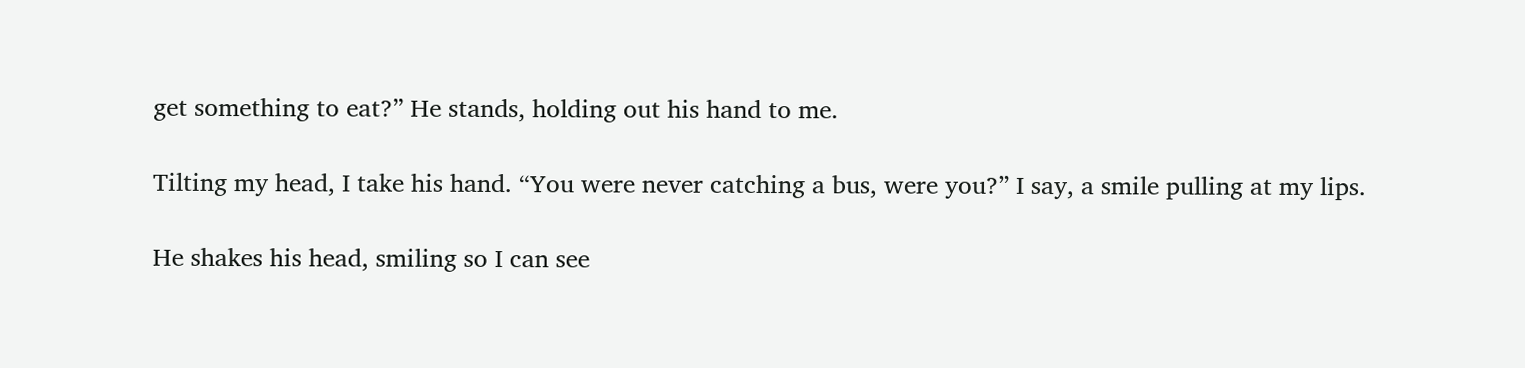get something to eat?” He stands, holding out his hand to me.

Tilting my head, I take his hand. “You were never catching a bus, were you?” I say, a smile pulling at my lips.

He shakes his head, smiling so I can see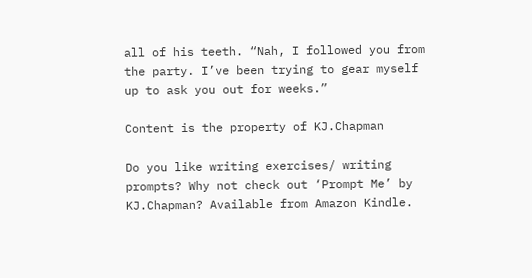all of his teeth. “Nah, I followed you from the party. I’ve been trying to gear myself up to ask you out for weeks.”

Content is the property of KJ.Chapman

Do you like writing exercises/ writing prompts? Why not check out ‘Prompt Me’ by KJ.Chapman? Available from Amazon Kindle.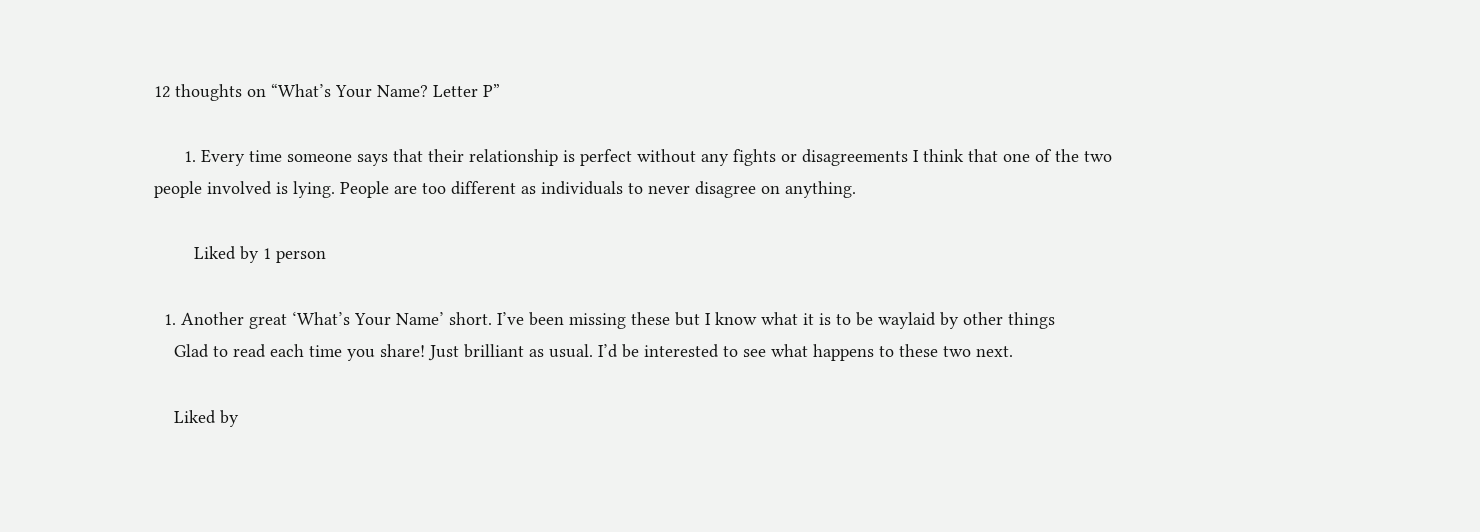12 thoughts on “What’s Your Name? Letter P”

      1. Every time someone says that their relationship is perfect without any fights or disagreements I think that one of the two people involved is lying. People are too different as individuals to never disagree on anything.

        Liked by 1 person

  1. Another great ‘What’s Your Name’ short. I’ve been missing these but I know what it is to be waylaid by other things
    Glad to read each time you share! Just brilliant as usual. I’d be interested to see what happens to these two next.

    Liked by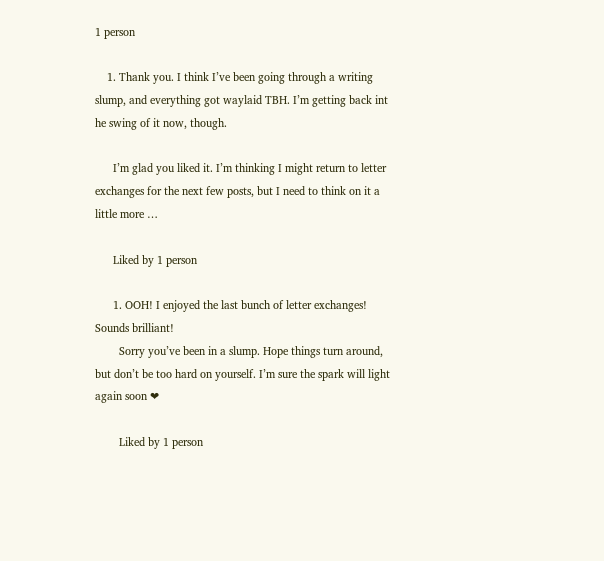1 person

    1. Thank you. I think I’ve been going through a writing slump, and everything got waylaid TBH. I’m getting back int he swing of it now, though.

      I’m glad you liked it. I’m thinking I might return to letter exchanges for the next few posts, but I need to think on it a little more …

      Liked by 1 person

      1. OOH! I enjoyed the last bunch of letter exchanges! Sounds brilliant!
        Sorry you’ve been in a slump. Hope things turn around, but don’t be too hard on yourself. I’m sure the spark will light again soon ❤

        Liked by 1 person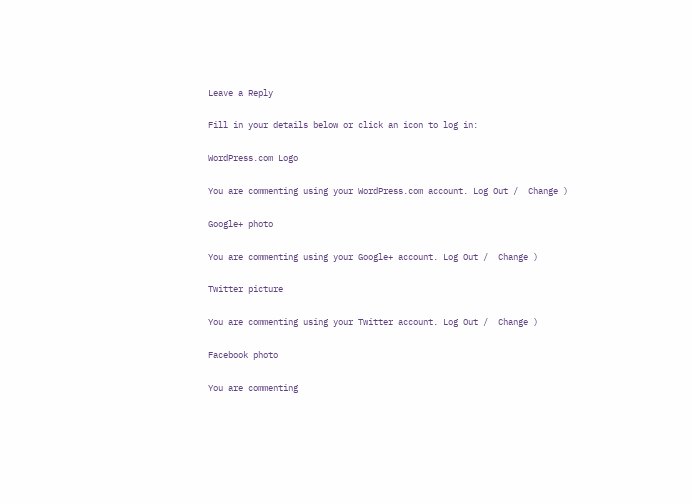Leave a Reply

Fill in your details below or click an icon to log in:

WordPress.com Logo

You are commenting using your WordPress.com account. Log Out /  Change )

Google+ photo

You are commenting using your Google+ account. Log Out /  Change )

Twitter picture

You are commenting using your Twitter account. Log Out /  Change )

Facebook photo

You are commenting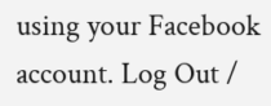using your Facebook account. Log Out /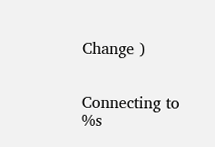Change )


Connecting to %s